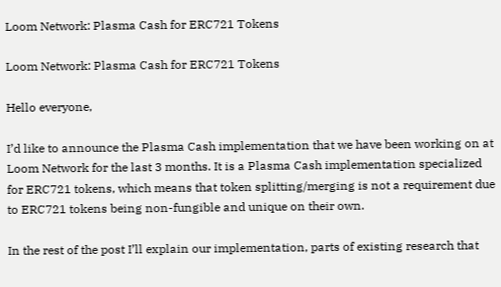Loom Network: Plasma Cash for ERC721 Tokens

Loom Network: Plasma Cash for ERC721 Tokens

Hello everyone,

I’d like to announce the Plasma Cash implementation that we have been working on at Loom Network for the last 3 months. It is a Plasma Cash implementation specialized for ERC721 tokens, which means that token splitting/merging is not a requirement due to ERC721 tokens being non-fungible and unique on their own.

In the rest of the post I’ll explain our implementation, parts of existing research that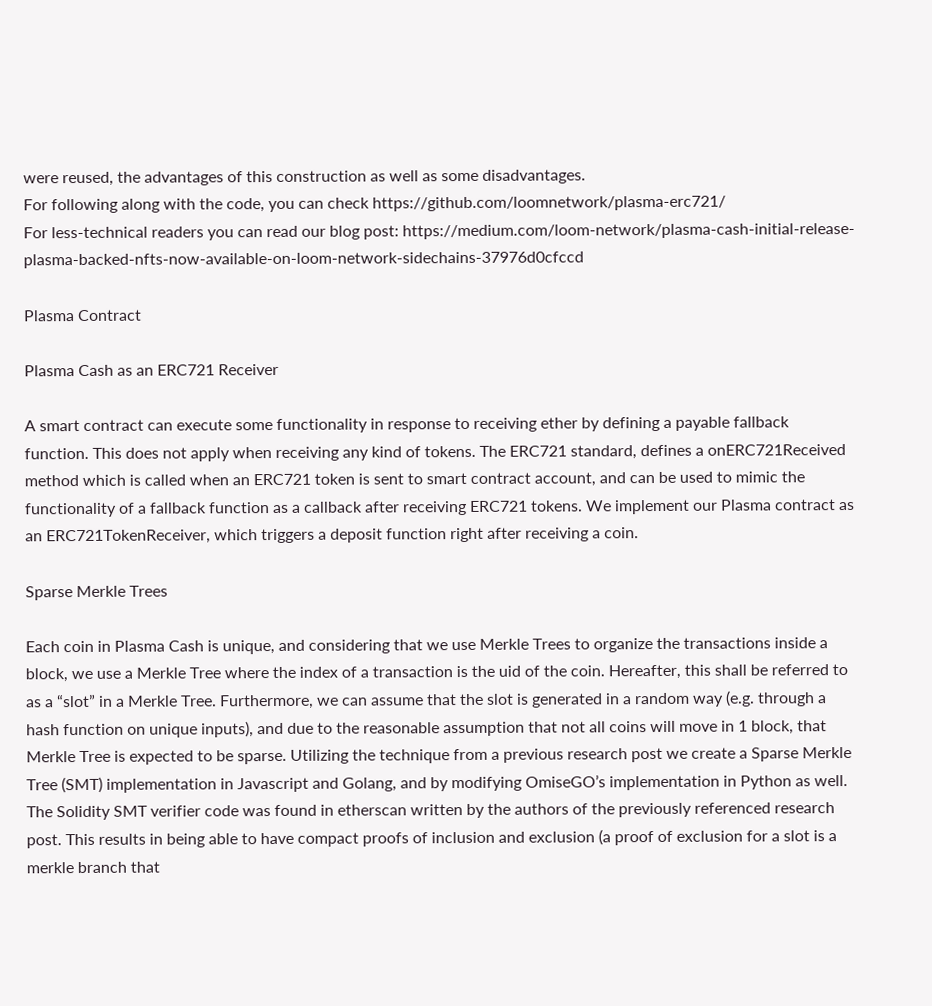were reused, the advantages of this construction as well as some disadvantages.
For following along with the code, you can check https://github.com/loomnetwork/plasma-erc721/
For less-technical readers you can read our blog post: https://medium.com/loom-network/plasma-cash-initial-release-plasma-backed-nfts-now-available-on-loom-network-sidechains-37976d0cfccd

Plasma Contract

Plasma Cash as an ERC721 Receiver

A smart contract can execute some functionality in response to receiving ether by defining a payable fallback function. This does not apply when receiving any kind of tokens. The ERC721 standard, defines a onERC721Received method which is called when an ERC721 token is sent to smart contract account, and can be used to mimic the functionality of a fallback function as a callback after receiving ERC721 tokens. We implement our Plasma contract as an ERC721TokenReceiver, which triggers a deposit function right after receiving a coin.

Sparse Merkle Trees

Each coin in Plasma Cash is unique, and considering that we use Merkle Trees to organize the transactions inside a block, we use a Merkle Tree where the index of a transaction is the uid of the coin. Hereafter, this shall be referred to as a “slot” in a Merkle Tree. Furthermore, we can assume that the slot is generated in a random way (e.g. through a hash function on unique inputs), and due to the reasonable assumption that not all coins will move in 1 block, that Merkle Tree is expected to be sparse. Utilizing the technique from a previous research post we create a Sparse Merkle Tree (SMT) implementation in Javascript and Golang, and by modifying OmiseGO’s implementation in Python as well. The Solidity SMT verifier code was found in etherscan written by the authors of the previously referenced research post. This results in being able to have compact proofs of inclusion and exclusion (a proof of exclusion for a slot is a merkle branch that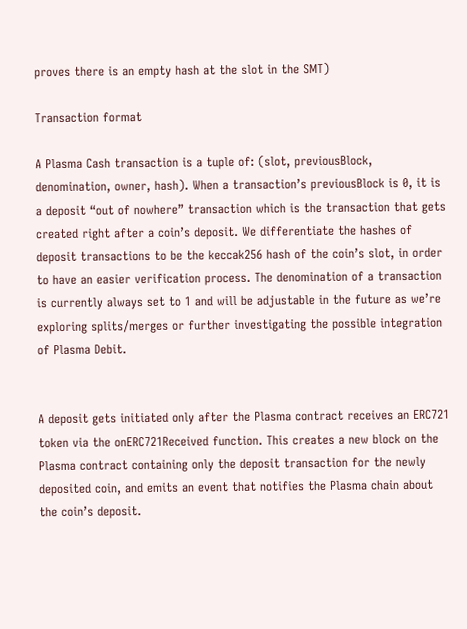proves there is an empty hash at the slot in the SMT)

Transaction format

A Plasma Cash transaction is a tuple of: (slot, previousBlock, denomination, owner, hash). When a transaction’s previousBlock is 0, it is a deposit “out of nowhere” transaction which is the transaction that gets created right after a coin’s deposit. We differentiate the hashes of deposit transactions to be the keccak256 hash of the coin’s slot, in order to have an easier verification process. The denomination of a transaction is currently always set to 1 and will be adjustable in the future as we’re exploring splits/merges or further investigating the possible integration of Plasma Debit.


A deposit gets initiated only after the Plasma contract receives an ERC721 token via the onERC721Received function. This creates a new block on the Plasma contract containing only the deposit transaction for the newly deposited coin, and emits an event that notifies the Plasma chain about the coin’s deposit.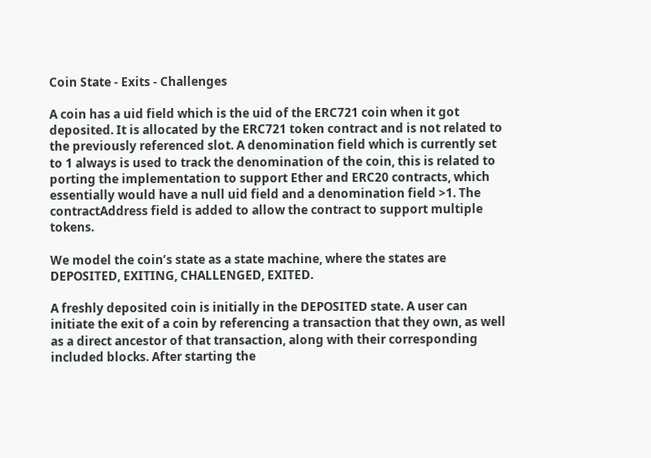Coin State - Exits - Challenges

A coin has a uid field which is the uid of the ERC721 coin when it got deposited. It is allocated by the ERC721 token contract and is not related to the previously referenced slot. A denomination field which is currently set to 1 always is used to track the denomination of the coin, this is related to porting the implementation to support Ether and ERC20 contracts, which essentially would have a null uid field and a denomination field >1. The contractAddress field is added to allow the contract to support multiple tokens.

We model the coin’s state as a state machine, where the states are DEPOSITED, EXITING, CHALLENGED, EXITED.

A freshly deposited coin is initially in the DEPOSITED state. A user can initiate the exit of a coin by referencing a transaction that they own, as well as a direct ancestor of that transaction, along with their corresponding included blocks. After starting the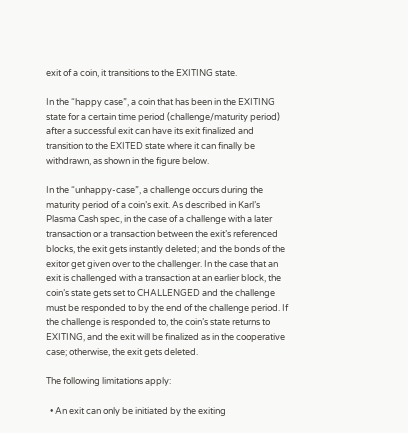exit of a coin, it transitions to the EXITING state.

In the “happy case”, a coin that has been in the EXITING state for a certain time period (challenge/maturity period) after a successful exit can have its exit finalized and transition to the EXITED state where it can finally be withdrawn, as shown in the figure below.

In the “unhappy-case”, a challenge occurs during the maturity period of a coin’s exit. As described in Karl’s Plasma Cash spec, in the case of a challenge with a later transaction or a transaction between the exit’s referenced blocks, the exit gets instantly deleted; and the bonds of the exitor get given over to the challenger. In the case that an exit is challenged with a transaction at an earlier block, the coin’s state gets set to CHALLENGED and the challenge must be responded to by the end of the challenge period. If the challenge is responded to, the coin’s state returns to EXITING, and the exit will be finalized as in the cooperative case; otherwise, the exit gets deleted.

The following limitations apply:

  • An exit can only be initiated by the exiting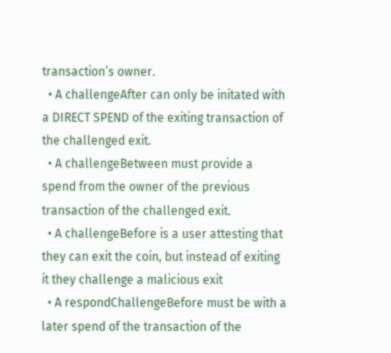transaction’s owner.
  • A challengeAfter can only be initated with a DIRECT SPEND of the exiting transaction of the challenged exit.
  • A challengeBetween must provide a spend from the owner of the previous transaction of the challenged exit.
  • A challengeBefore is a user attesting that they can exit the coin, but instead of exiting it they challenge a malicious exit
  • A respondChallengeBefore must be with a later spend of the transaction of the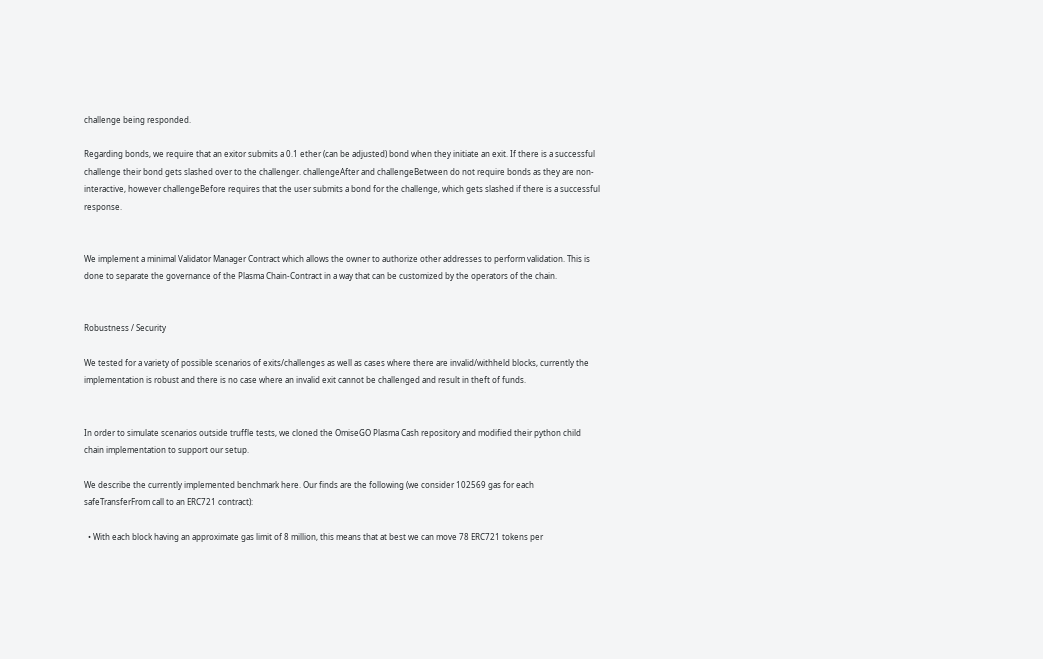challenge being responded.

Regarding bonds, we require that an exitor submits a 0.1 ether (can be adjusted) bond when they initiate an exit. If there is a successful challenge their bond gets slashed over to the challenger. challengeAfter and challengeBetween do not require bonds as they are non-interactive, however challengeBefore requires that the user submits a bond for the challenge, which gets slashed if there is a successful response.


We implement a minimal Validator Manager Contract which allows the owner to authorize other addresses to perform validation. This is done to separate the governance of the Plasma Chain-Contract in a way that can be customized by the operators of the chain.


Robustness / Security

We tested for a variety of possible scenarios of exits/challenges as well as cases where there are invalid/withheld blocks, currently the implementation is robust and there is no case where an invalid exit cannot be challenged and result in theft of funds.


In order to simulate scenarios outside truffle tests, we cloned the OmiseGO Plasma Cash repository and modified their python child chain implementation to support our setup.

We describe the currently implemented benchmark here. Our finds are the following (we consider 102569 gas for each safeTransferFrom call to an ERC721 contract):

  • With each block having an approximate gas limit of 8 million, this means that at best we can move 78 ERC721 tokens per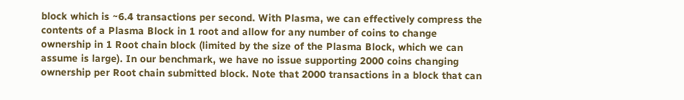block which is ~6.4 transactions per second. With Plasma, we can effectively compress the contents of a Plasma Block in 1 root and allow for any number of coins to change ownership in 1 Root chain block (limited by the size of the Plasma Block, which we can assume is large). In our benchmark, we have no issue supporting 2000 coins changing ownership per Root chain submitted block. Note that 2000 transactions in a block that can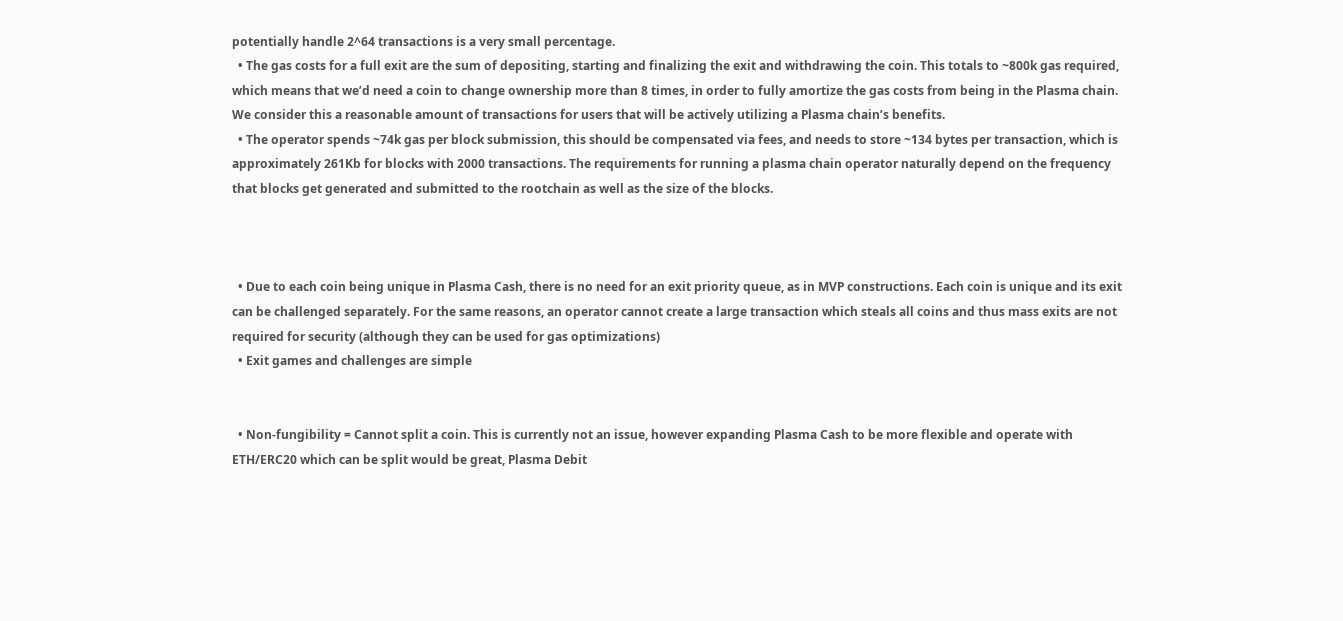potentially handle 2^64 transactions is a very small percentage.
  • The gas costs for a full exit are the sum of depositing, starting and finalizing the exit and withdrawing the coin. This totals to ~800k gas required, which means that we’d need a coin to change ownership more than 8 times, in order to fully amortize the gas costs from being in the Plasma chain. We consider this a reasonable amount of transactions for users that will be actively utilizing a Plasma chain’s benefits.
  • The operator spends ~74k gas per block submission, this should be compensated via fees, and needs to store ~134 bytes per transaction, which is approximately 261Kb for blocks with 2000 transactions. The requirements for running a plasma chain operator naturally depend on the frequency that blocks get generated and submitted to the rootchain as well as the size of the blocks.



  • Due to each coin being unique in Plasma Cash, there is no need for an exit priority queue, as in MVP constructions. Each coin is unique and its exit can be challenged separately. For the same reasons, an operator cannot create a large transaction which steals all coins and thus mass exits are not required for security (although they can be used for gas optimizations)
  • Exit games and challenges are simple


  • Non-fungibility = Cannot split a coin. This is currently not an issue, however expanding Plasma Cash to be more flexible and operate with ETH/ERC20 which can be split would be great, Plasma Debit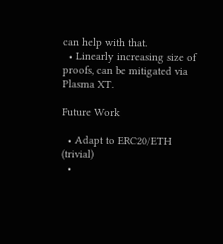can help with that.
  • Linearly increasing size of proofs, can be mitigated via Plasma XT.

Future Work

  • Adapt to ERC20/ETH (trivial)
  •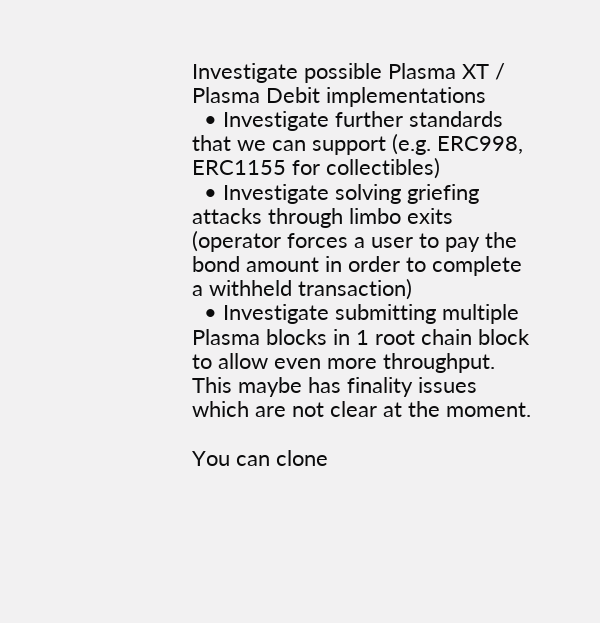Investigate possible Plasma XT / Plasma Debit implementations
  • Investigate further standards that we can support (e.g. ERC998, ERC1155 for collectibles)
  • Investigate solving griefing attacks through limbo exits (operator forces a user to pay the bond amount in order to complete a withheld transaction)
  • Investigate submitting multiple Plasma blocks in 1 root chain block to allow even more throughput. This maybe has finality issues which are not clear at the moment.

You can clone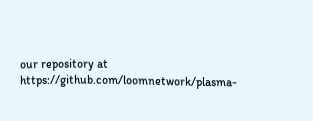our repository at https://github.com/loomnetwork/plasma-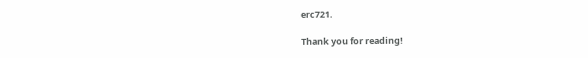erc721.

Thank you for reading!